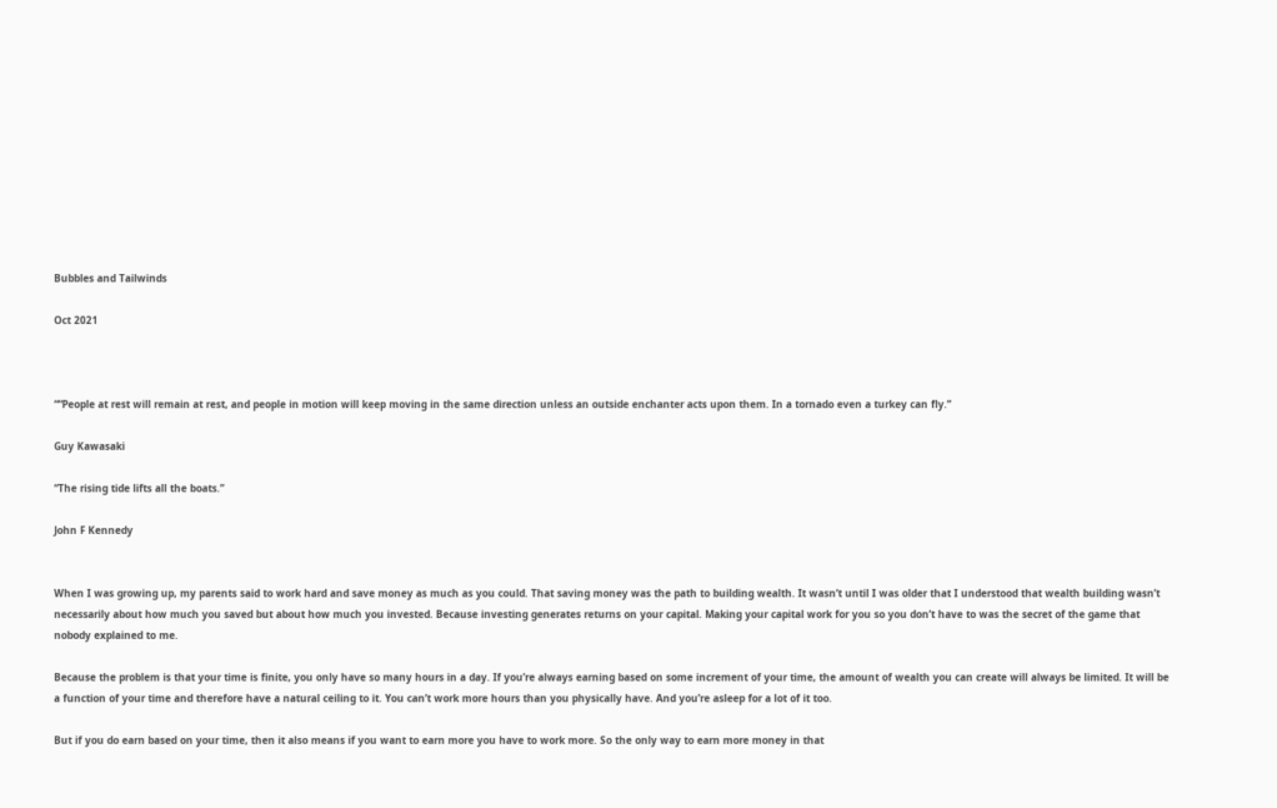Bubbles and Tailwinds

Oct 2021



““People at rest will remain at rest, and people in motion will keep moving in the same direction unless an outside enchanter acts upon them. In a tornado even a turkey can fly.”

Guy Kawasaki

“The rising tide lifts all the boats.”

John F Kennedy


When I was growing up, my parents said to work hard and save money as much as you could. That saving money was the path to building wealth. It wasn’t until I was older that I understood that wealth building wasn’t necessarily about how much you saved but about how much you invested. Because investing generates returns on your capital. Making your capital work for you so you don’t have to was the secret of the game that nobody explained to me.

Because the problem is that your time is finite, you only have so many hours in a day. If you’re always earning based on some increment of your time, the amount of wealth you can create will always be limited. It will be a function of your time and therefore have a natural ceiling to it. You can’t work more hours than you physically have. And you’re asleep for a lot of it too.

But if you do earn based on your time, then it also means if you want to earn more you have to work more. So the only way to earn more money in that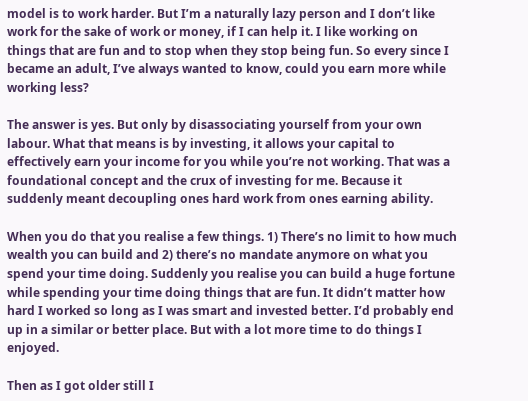model is to work harder. But I’m a naturally lazy person and I don’t like work for the sake of work or money, if I can help it. I like working on things that are fun and to stop when they stop being fun. So every since I became an adult, I’ve always wanted to know, could you earn more while working less?

The answer is yes. But only by disassociating yourself from your own labour. What that means is by investing, it allows your capital to effectively earn your income for you while you’re not working. That was a foundational concept and the crux of investing for me. Because it suddenly meant decoupling ones hard work from ones earning ability.

When you do that you realise a few things. 1) There’s no limit to how much wealth you can build and 2) there’s no mandate anymore on what you spend your time doing. Suddenly you realise you can build a huge fortune while spending your time doing things that are fun. It didn’t matter how hard I worked so long as I was smart and invested better. I’d probably end up in a similar or better place. But with a lot more time to do things I enjoyed.

Then as I got older still I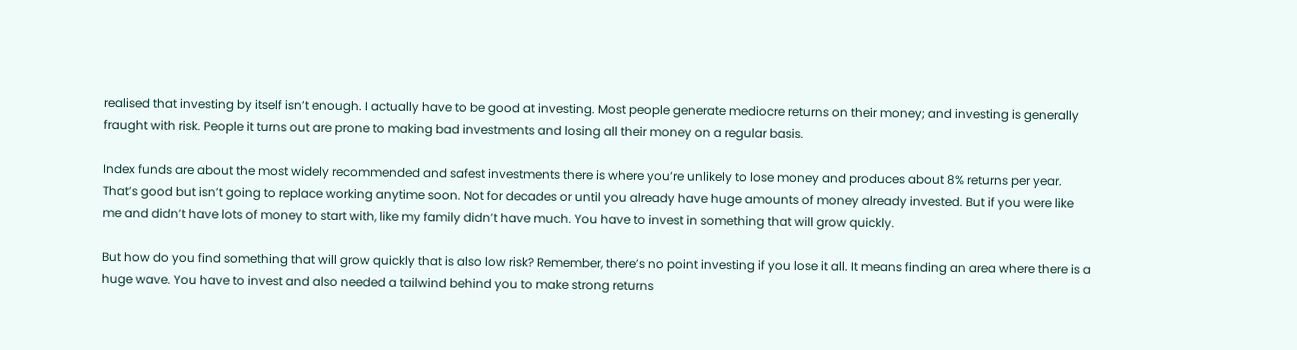realised that investing by itself isn’t enough. I actually have to be good at investing. Most people generate mediocre returns on their money; and investing is generally fraught with risk. People it turns out are prone to making bad investments and losing all their money on a regular basis.

Index funds are about the most widely recommended and safest investments there is where you’re unlikely to lose money and produces about 8% returns per year. That’s good but isn’t going to replace working anytime soon. Not for decades or until you already have huge amounts of money already invested. But if you were like me and didn’t have lots of money to start with, like my family didn’t have much. You have to invest in something that will grow quickly.

But how do you find something that will grow quickly that is also low risk? Remember, there’s no point investing if you lose it all. It means finding an area where there is a huge wave. You have to invest and also needed a tailwind behind you to make strong returns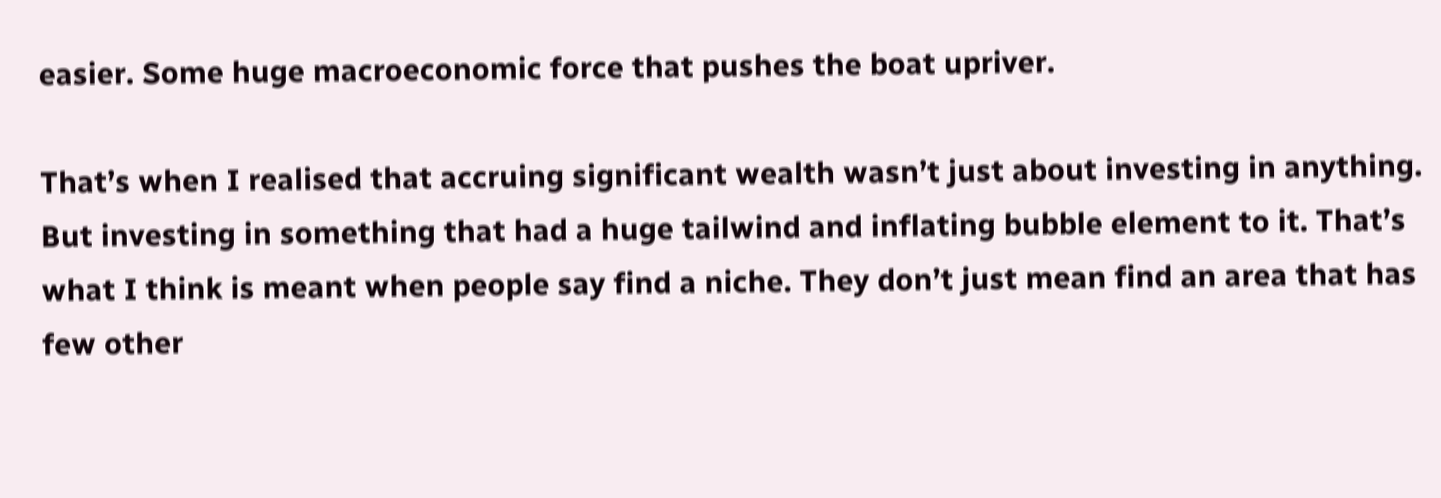easier. Some huge macroeconomic force that pushes the boat upriver.

That’s when I realised that accruing significant wealth wasn’t just about investing in anything. But investing in something that had a huge tailwind and inflating bubble element to it. That’s what I think is meant when people say find a niche. They don’t just mean find an area that has few other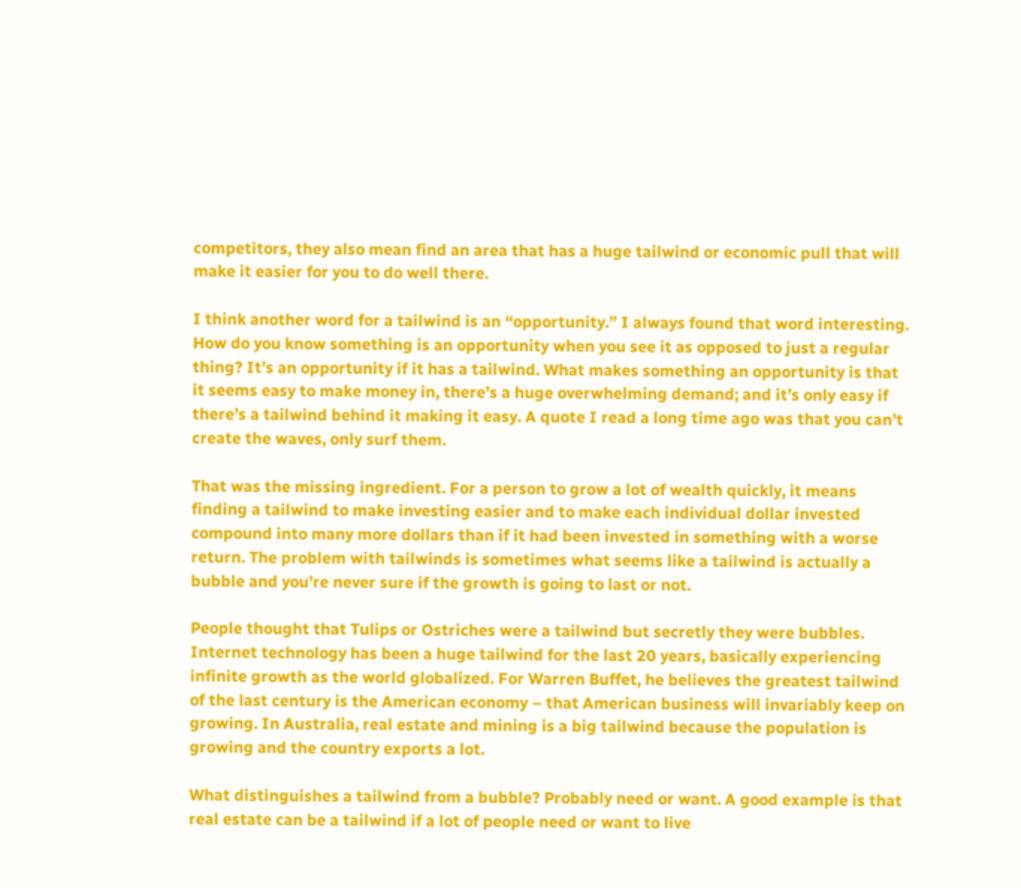competitors, they also mean find an area that has a huge tailwind or economic pull that will make it easier for you to do well there.

I think another word for a tailwind is an “opportunity.” I always found that word interesting. How do you know something is an opportunity when you see it as opposed to just a regular thing? It’s an opportunity if it has a tailwind. What makes something an opportunity is that it seems easy to make money in, there’s a huge overwhelming demand; and it’s only easy if there’s a tailwind behind it making it easy. A quote I read a long time ago was that you can’t create the waves, only surf them.

That was the missing ingredient. For a person to grow a lot of wealth quickly, it means finding a tailwind to make investing easier and to make each individual dollar invested compound into many more dollars than if it had been invested in something with a worse return. The problem with tailwinds is sometimes what seems like a tailwind is actually a bubble and you’re never sure if the growth is going to last or not.

People thought that Tulips or Ostriches were a tailwind but secretly they were bubbles. Internet technology has been a huge tailwind for the last 20 years, basically experiencing infinite growth as the world globalized. For Warren Buffet, he believes the greatest tailwind of the last century is the American economy – that American business will invariably keep on growing. In Australia, real estate and mining is a big tailwind because the population is growing and the country exports a lot.

What distinguishes a tailwind from a bubble? Probably need or want. A good example is that real estate can be a tailwind if a lot of people need or want to live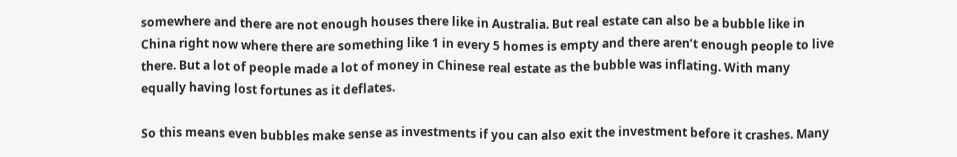somewhere and there are not enough houses there like in Australia. But real estate can also be a bubble like in China right now where there are something like 1 in every 5 homes is empty and there aren’t enough people to live there. But a lot of people made a lot of money in Chinese real estate as the bubble was inflating. With many equally having lost fortunes as it deflates.

So this means even bubbles make sense as investments if you can also exit the investment before it crashes. Many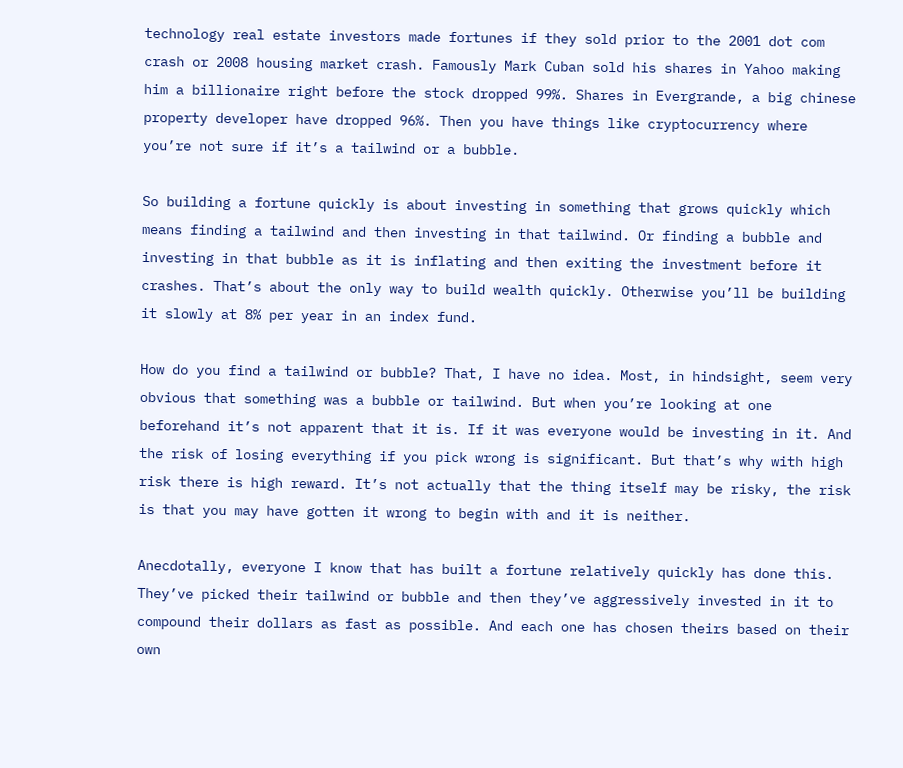technology real estate investors made fortunes if they sold prior to the 2001 dot com crash or 2008 housing market crash. Famously Mark Cuban sold his shares in Yahoo making him a billionaire right before the stock dropped 99%. Shares in Evergrande, a big chinese property developer have dropped 96%. Then you have things like cryptocurrency where you’re not sure if it’s a tailwind or a bubble.

So building a fortune quickly is about investing in something that grows quickly which means finding a tailwind and then investing in that tailwind. Or finding a bubble and investing in that bubble as it is inflating and then exiting the investment before it crashes. That’s about the only way to build wealth quickly. Otherwise you’ll be building it slowly at 8% per year in an index fund.

How do you find a tailwind or bubble? That, I have no idea. Most, in hindsight, seem very obvious that something was a bubble or tailwind. But when you’re looking at one beforehand it’s not apparent that it is. If it was everyone would be investing in it. And the risk of losing everything if you pick wrong is significant. But that’s why with high risk there is high reward. It’s not actually that the thing itself may be risky, the risk is that you may have gotten it wrong to begin with and it is neither.

Anecdotally, everyone I know that has built a fortune relatively quickly has done this. They’ve picked their tailwind or bubble and then they’ve aggressively invested in it to compound their dollars as fast as possible. And each one has chosen theirs based on their own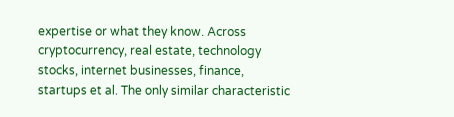expertise or what they know. Across cryptocurrency, real estate, technology stocks, internet businesses, finance, startups et al. The only similar characteristic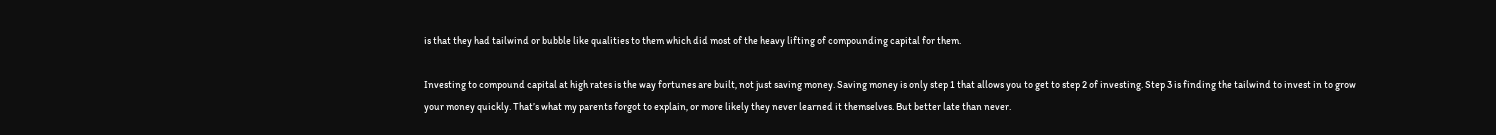is that they had tailwind or bubble like qualities to them which did most of the heavy lifting of compounding capital for them.

Investing to compound capital at high rates is the way fortunes are built, not just saving money. Saving money is only step 1 that allows you to get to step 2 of investing. Step 3 is finding the tailwind to invest in to grow your money quickly. That’s what my parents forgot to explain, or more likely they never learned it themselves. But better late than never.